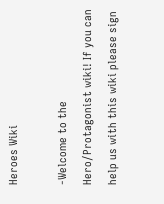Heroes Wiki

-Welcome to the Hero/Protagonist wiki! If you can help us with this wiki please sign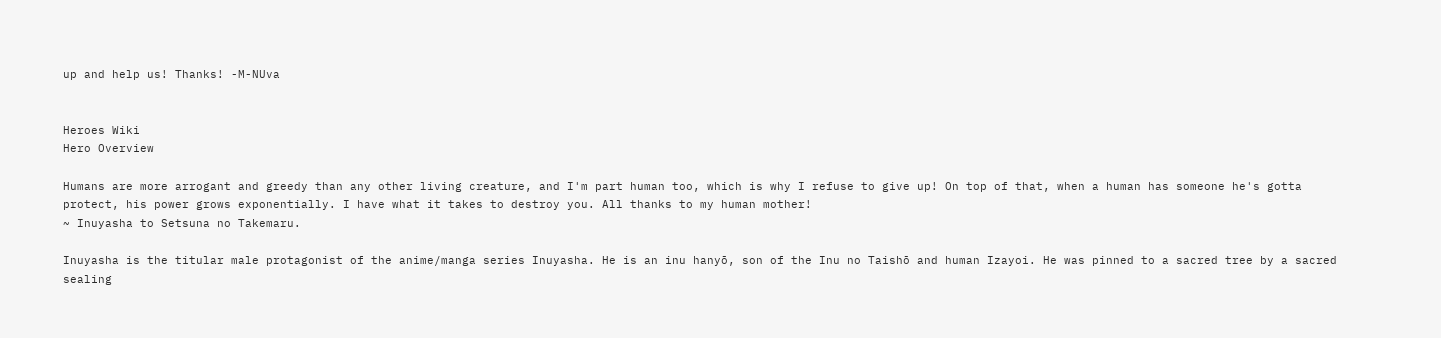up and help us! Thanks! -M-NUva


Heroes Wiki
Hero Overview

Humans are more arrogant and greedy than any other living creature, and I'm part human too, which is why I refuse to give up! On top of that, when a human has someone he's gotta protect, his power grows exponentially. I have what it takes to destroy you. All thanks to my human mother!
~ Inuyasha to Setsuna no Takemaru.

Inuyasha is the titular male protagonist of the anime/manga series Inuyasha. He is an inu hanyō, son of the Inu no Taishō and human Izayoi. He was pinned to a sacred tree by a sacred sealing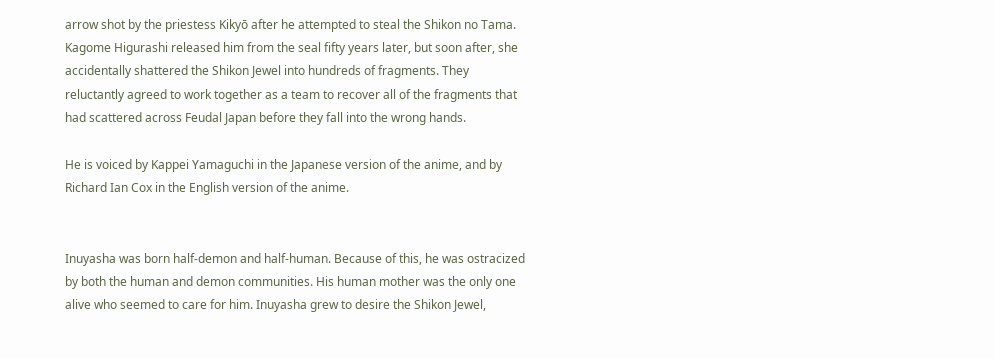arrow shot by the priestess Kikyō after he attempted to steal the Shikon no Tama. Kagome Higurashi released him from the seal fifty years later, but soon after, she accidentally shattered the Shikon Jewel into hundreds of fragments. They reluctantly agreed to work together as a team to recover all of the fragments that had scattered across Feudal Japan before they fall into the wrong hands.

He is voiced by Kappei Yamaguchi in the Japanese version of the anime, and by Richard Ian Cox in the English version of the anime.


Inuyasha was born half-demon and half-human. Because of this, he was ostracized by both the human and demon communities. His human mother was the only one alive who seemed to care for him. Inuyasha grew to desire the Shikon Jewel,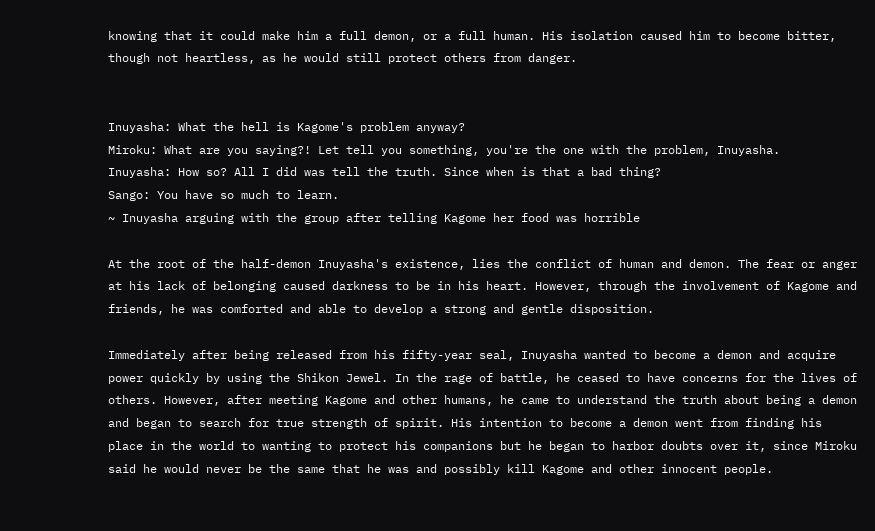knowing that it could make him a full demon, or a full human. His isolation caused him to become bitter, though not heartless, as he would still protect others from danger.


Inuyasha: What the hell is Kagome's problem anyway?
Miroku: What are you saying?! Let tell you something, you're the one with the problem, Inuyasha.
Inuyasha: How so? All I did was tell the truth. Since when is that a bad thing?
Sango: You have so much to learn.
~ Inuyasha arguing with the group after telling Kagome her food was horrible

At the root of the half-demon Inuyasha's existence, lies the conflict of human and demon. The fear or anger at his lack of belonging caused darkness to be in his heart. However, through the involvement of Kagome and friends, he was comforted and able to develop a strong and gentle disposition.

Immediately after being released from his fifty-year seal, Inuyasha wanted to become a demon and acquire power quickly by using the Shikon Jewel. In the rage of battle, he ceased to have concerns for the lives of others. However, after meeting Kagome and other humans, he came to understand the truth about being a demon and began to search for true strength of spirit. His intention to become a demon went from finding his place in the world to wanting to protect his companions but he began to harbor doubts over it, since Miroku said he would never be the same that he was and possibly kill Kagome and other innocent people.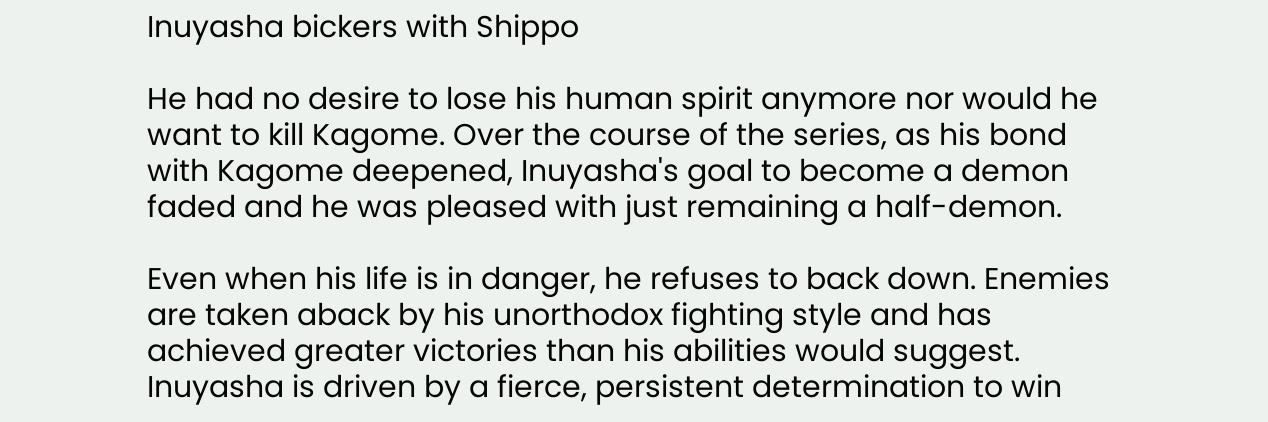Inuyasha bickers with Shippo

He had no desire to lose his human spirit anymore nor would he want to kill Kagome. Over the course of the series, as his bond with Kagome deepened, Inuyasha's goal to become a demon faded and he was pleased with just remaining a half-demon.

Even when his life is in danger, he refuses to back down. Enemies are taken aback by his unorthodox fighting style and has achieved greater victories than his abilities would suggest. Inuyasha is driven by a fierce, persistent determination to win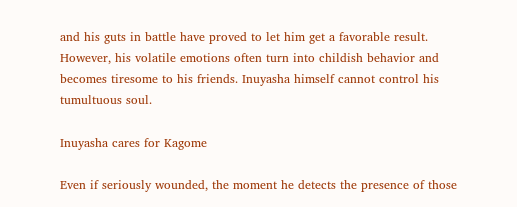and his guts in battle have proved to let him get a favorable result. However, his volatile emotions often turn into childish behavior and becomes tiresome to his friends. Inuyasha himself cannot control his tumultuous soul.

Inuyasha cares for Kagome

Even if seriously wounded, the moment he detects the presence of those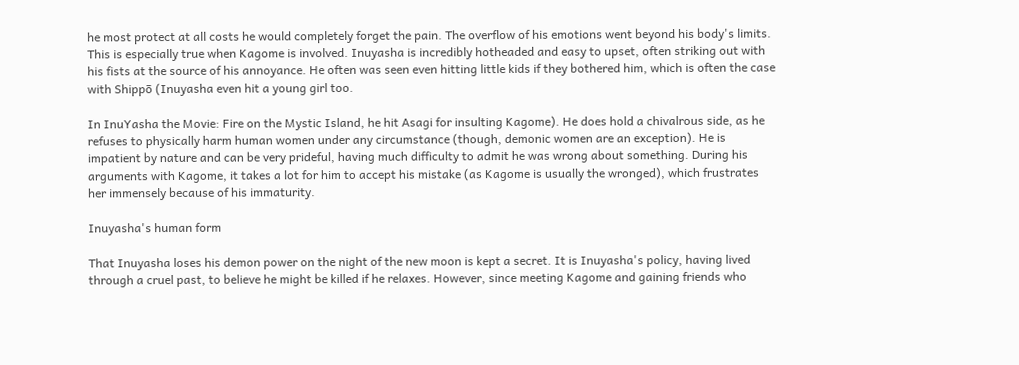he most protect at all costs he would completely forget the pain. The overflow of his emotions went beyond his body's limits. This is especially true when Kagome is involved. Inuyasha is incredibly hotheaded and easy to upset, often striking out with his fists at the source of his annoyance. He often was seen even hitting little kids if they bothered him, which is often the case with Shippō (Inuyasha even hit a young girl too.

In InuYasha the Movie: Fire on the Mystic Island, he hit Asagi for insulting Kagome). He does hold a chivalrous side, as he refuses to physically harm human women under any circumstance (though, demonic women are an exception). He is impatient by nature and can be very prideful, having much difficulty to admit he was wrong about something. During his arguments with Kagome, it takes a lot for him to accept his mistake (as Kagome is usually the wronged), which frustrates her immensely because of his immaturity.

Inuyasha's human form

That Inuyasha loses his demon power on the night of the new moon is kept a secret. It is Inuyasha's policy, having lived through a cruel past, to believe he might be killed if he relaxes. However, since meeting Kagome and gaining friends who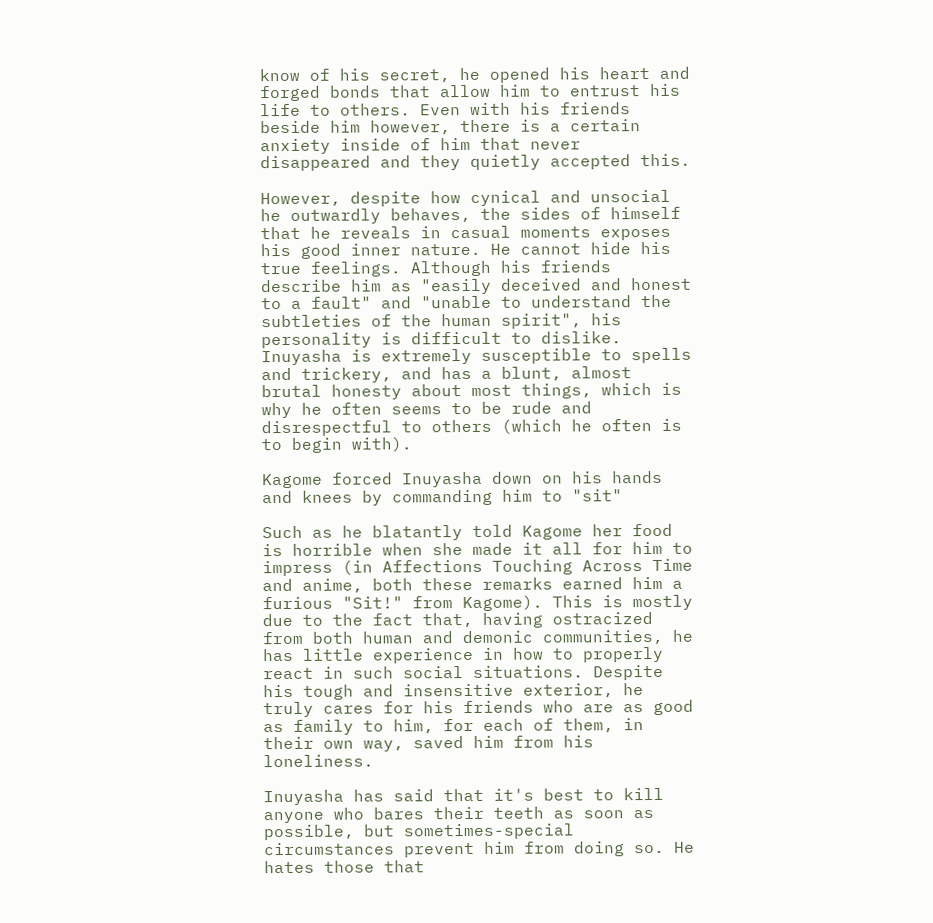know of his secret, he opened his heart and forged bonds that allow him to entrust his life to others. Even with his friends beside him however, there is a certain anxiety inside of him that never disappeared and they quietly accepted this.

However, despite how cynical and unsocial he outwardly behaves, the sides of himself that he reveals in casual moments exposes his good inner nature. He cannot hide his true feelings. Although his friends describe him as "easily deceived and honest to a fault" and "unable to understand the subtleties of the human spirit", his personality is difficult to dislike. Inuyasha is extremely susceptible to spells and trickery, and has a blunt, almost brutal honesty about most things, which is why he often seems to be rude and disrespectful to others (which he often is to begin with).

Kagome forced Inuyasha down on his hands and knees by commanding him to "sit"

Such as he blatantly told Kagome her food is horrible when she made it all for him to impress (in Affections Touching Across Time and anime, both these remarks earned him a furious "Sit!" from Kagome). This is mostly due to the fact that, having ostracized from both human and demonic communities, he has little experience in how to properly react in such social situations. Despite his tough and insensitive exterior, he truly cares for his friends who are as good as family to him, for each of them, in their own way, saved him from his loneliness.

Inuyasha has said that it's best to kill anyone who bares their teeth as soon as possible, but sometimes-special circumstances prevent him from doing so. He hates those that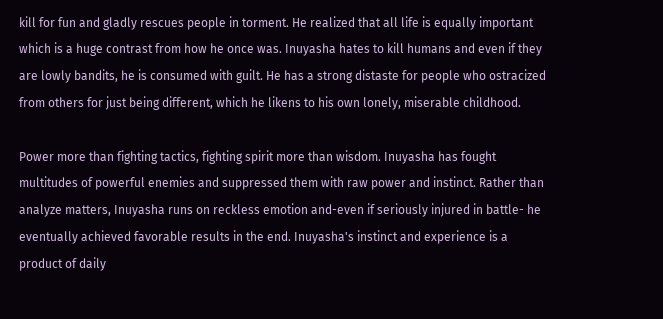kill for fun and gladly rescues people in torment. He realized that all life is equally important which is a huge contrast from how he once was. Inuyasha hates to kill humans and even if they are lowly bandits, he is consumed with guilt. He has a strong distaste for people who ostracized from others for just being different, which he likens to his own lonely, miserable childhood.

Power more than fighting tactics, fighting spirit more than wisdom. Inuyasha has fought multitudes of powerful enemies and suppressed them with raw power and instinct. Rather than analyze matters, Inuyasha runs on reckless emotion and-even if seriously injured in battle- he eventually achieved favorable results in the end. Inuyasha's instinct and experience is a product of daily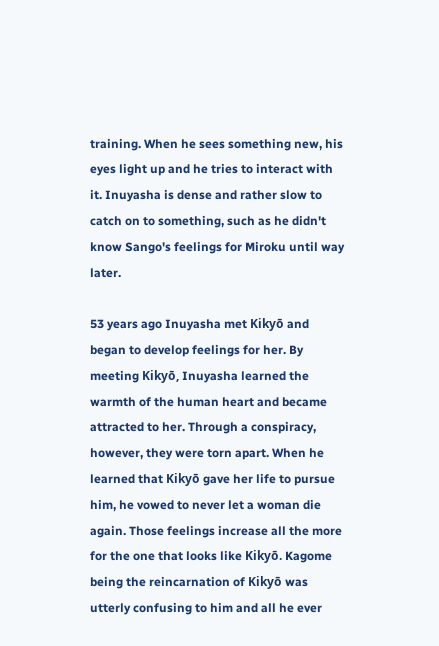training. When he sees something new, his eyes light up and he tries to interact with it. Inuyasha is dense and rather slow to catch on to something, such as he didn't know Sango's feelings for Miroku until way later.

53 years ago Inuyasha met Kikyō and began to develop feelings for her. By meeting Kikyō, Inuyasha learned the warmth of the human heart and became attracted to her. Through a conspiracy, however, they were torn apart. When he learned that Kikyō gave her life to pursue him, he vowed to never let a woman die again. Those feelings increase all the more for the one that looks like Kikyō. Kagome being the reincarnation of Kikyō was utterly confusing to him and all he ever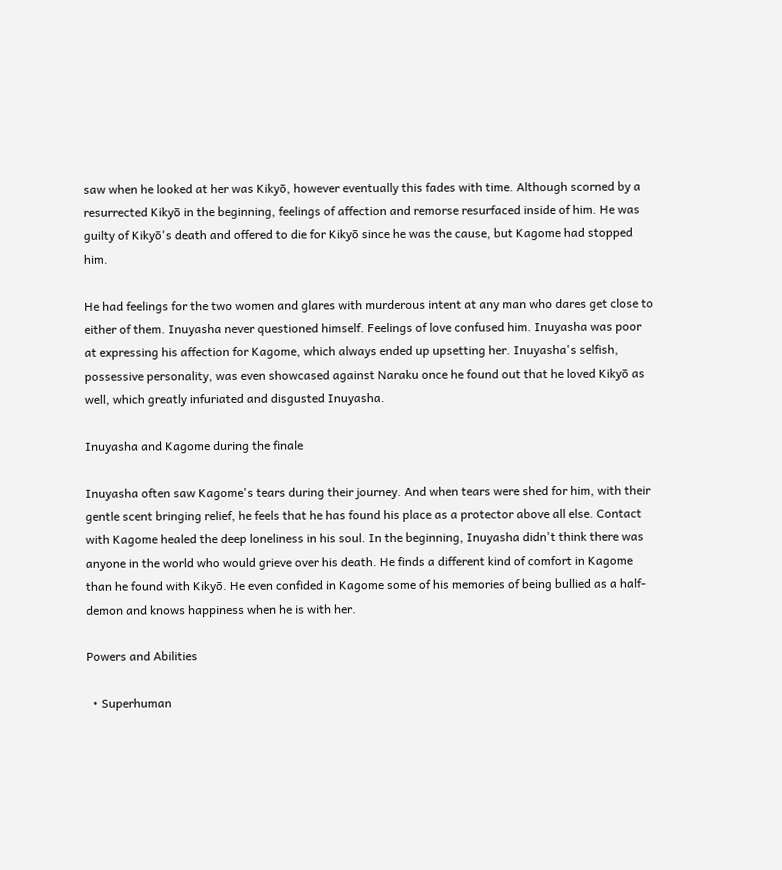saw when he looked at her was Kikyō, however eventually this fades with time. Although scorned by a resurrected Kikyō in the beginning, feelings of affection and remorse resurfaced inside of him. He was guilty of Kikyō's death and offered to die for Kikyō since he was the cause, but Kagome had stopped him.

He had feelings for the two women and glares with murderous intent at any man who dares get close to either of them. Inuyasha never questioned himself. Feelings of love confused him. Inuyasha was poor at expressing his affection for Kagome, which always ended up upsetting her. Inuyasha's selfish, possessive personality, was even showcased against Naraku once he found out that he loved Kikyō as well, which greatly infuriated and disgusted Inuyasha.

Inuyasha and Kagome during the finale

Inuyasha often saw Kagome's tears during their journey. And when tears were shed for him, with their gentle scent bringing relief, he feels that he has found his place as a protector above all else. Contact with Kagome healed the deep loneliness in his soul. In the beginning, Inuyasha didn't think there was anyone in the world who would grieve over his death. He finds a different kind of comfort in Kagome than he found with Kikyō. He even confided in Kagome some of his memories of being bullied as a half-demon and knows happiness when he is with her.

Powers and Abilities

  • Superhuman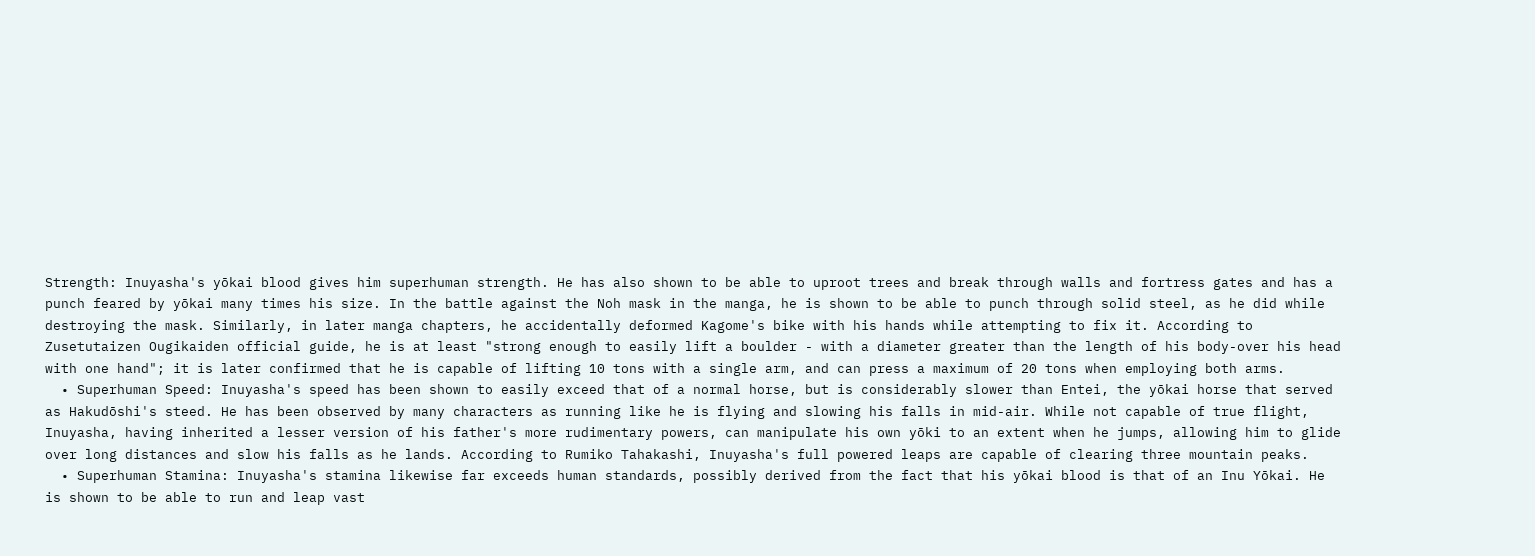Strength: Inuyasha's yōkai blood gives him superhuman strength. He has also shown to be able to uproot trees and break through walls and fortress gates and has a punch feared by yōkai many times his size. In the battle against the Noh mask in the manga, he is shown to be able to punch through solid steel, as he did while destroying the mask. Similarly, in later manga chapters, he accidentally deformed Kagome's bike with his hands while attempting to fix it. According to Zusetutaizen Ougikaiden official guide, he is at least "strong enough to easily lift a boulder - with a diameter greater than the length of his body-over his head with one hand"; it is later confirmed that he is capable of lifting 10 tons with a single arm, and can press a maximum of 20 tons when employing both arms.
  • Superhuman Speed: Inuyasha's speed has been shown to easily exceed that of a normal horse, but is considerably slower than Entei, the yōkai horse that served as Hakudōshi's steed. He has been observed by many characters as running like he is flying and slowing his falls in mid-air. While not capable of true flight, Inuyasha, having inherited a lesser version of his father's more rudimentary powers, can manipulate his own yōki to an extent when he jumps, allowing him to glide over long distances and slow his falls as he lands. According to Rumiko Tahakashi, Inuyasha's full powered leaps are capable of clearing three mountain peaks.
  • Superhuman Stamina: Inuyasha's stamina likewise far exceeds human standards, possibly derived from the fact that his yōkai blood is that of an Inu Yōkai. He is shown to be able to run and leap vast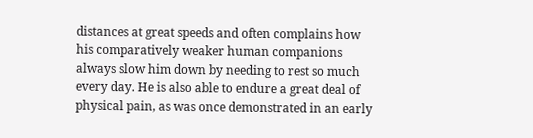distances at great speeds and often complains how his comparatively weaker human companions always slow him down by needing to rest so much every day. He is also able to endure a great deal of physical pain, as was once demonstrated in an early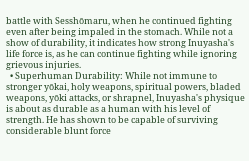battle with Sesshōmaru, when he continued fighting even after being impaled in the stomach. While not a show of durability, it indicates how strong Inuyasha's life force is, as he can continue fighting while ignoring grievous injuries.
  • Superhuman Durability: While not immune to stronger yōkai, holy weapons, spiritual powers, bladed weapons, yōki attacks, or shrapnel, Inuyasha's physique is about as durable as a human with his level of strength. He has shown to be capable of surviving considerable blunt force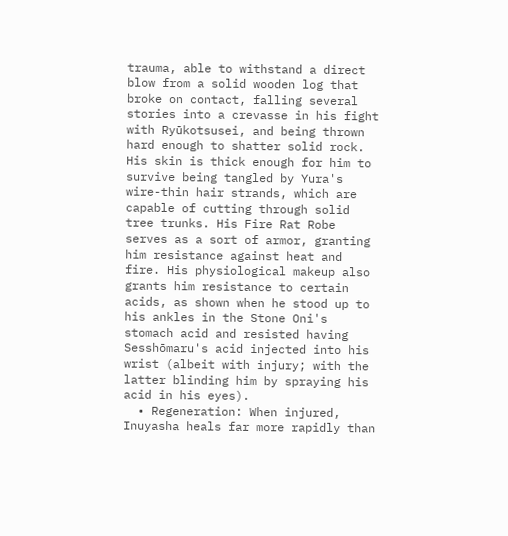trauma, able to withstand a direct blow from a solid wooden log that broke on contact, falling several stories into a crevasse in his fight with Ryūkotsusei, and being thrown hard enough to shatter solid rock. His skin is thick enough for him to survive being tangled by Yura's wire-thin hair strands, which are capable of cutting through solid tree trunks. His Fire Rat Robe serves as a sort of armor, granting him resistance against heat and fire. His physiological makeup also grants him resistance to certain acids, as shown when he stood up to his ankles in the Stone Oni's stomach acid and resisted having Sesshōmaru's acid injected into his wrist (albeit with injury; with the latter blinding him by spraying his acid in his eyes).
  • Regeneration: When injured, Inuyasha heals far more rapidly than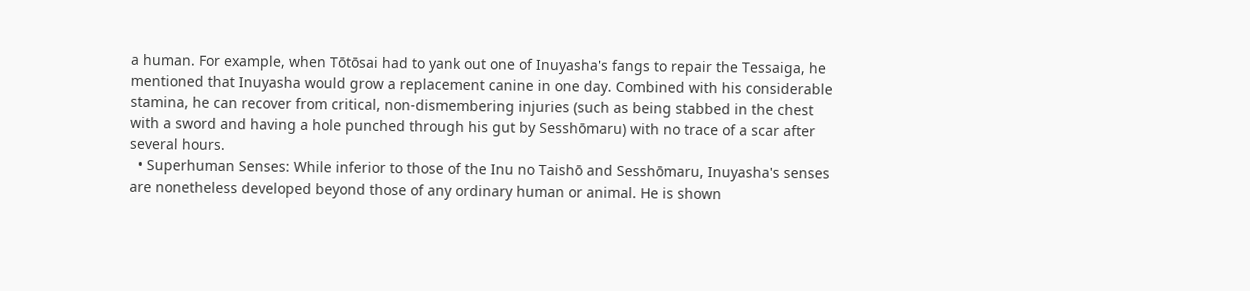a human. For example, when Tōtōsai had to yank out one of Inuyasha's fangs to repair the Tessaiga, he mentioned that Inuyasha would grow a replacement canine in one day. Combined with his considerable stamina, he can recover from critical, non-dismembering injuries (such as being stabbed in the chest with a sword and having a hole punched through his gut by Sesshōmaru) with no trace of a scar after several hours.
  • Superhuman Senses: While inferior to those of the Inu no Taishō and Sesshōmaru, Inuyasha's senses are nonetheless developed beyond those of any ordinary human or animal. He is shown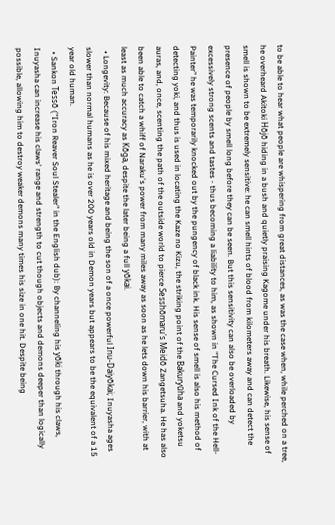to be able to hear what people are whispering from great distances, as was the case when, while perched on a tree, he overheard Akitoki Hōjō hiding in a bush and quietly praising Kagome under his breath. Likewise, his sense of smell is shown to be extremely sensitive: he can smell hints of blood from kilometers away and can detect the presence of people by smell long before they can be seen. But this sensitivity can also be overloaded by excessively strong scents and tastes - thus becoming a liability to him, as shown in "The Cursed Ink of the Hell-Painter" he was temporarily knocked out by the pungency of black ink. His sense of smell is also his method of detecting yoki, and thus is used in locating the Kaze no Kizu, the striking point of the Bakuryūha and yoketsu auras, and, once, scenting the path of the outside world to pierce Sesshōmaru's Meidō Zangetsuha. He has also been able to catch a whiff of Naraku's power from many miles away as soon as he lets down his barrier, with at least as much accuracy as Kōga, despite the later being a full yōkai.
  • Longevity: Because of his mixed heritage and being the son of a once powerful Inu-Daiyōkai; Inuyasha ages slower than normal humans as he is over 200 years old in Demon years but appears to be the equivalent of a 15 year old human.
  • Sankon Tessō ("Iron Reaver Soul Stealer" in the English dub): By channeling his yōki through his claws, Inuyasha can increase his claws' range and strength to cut though objects and demons deeper than logically possible, allowing him to destroy weaker demons many times his size in one hit. Despite being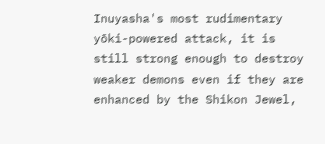Inuyasha's most rudimentary yōki-powered attack, it is still strong enough to destroy weaker demons even if they are enhanced by the Shikon Jewel,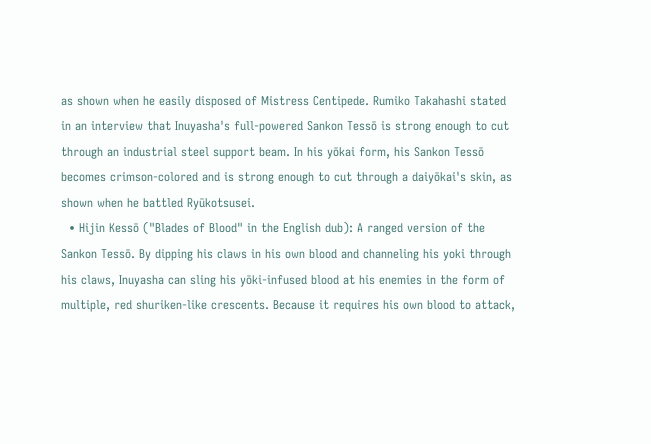as shown when he easily disposed of Mistress Centipede. Rumiko Takahashi stated in an interview that Inuyasha's full-powered Sankon Tessō is strong enough to cut through an industrial steel support beam. In his yōkai form, his Sankon Tessō becomes crimson-colored and is strong enough to cut through a daiyōkai's skin, as shown when he battled Ryūkotsusei.
  • Hijin Kessō ("Blades of Blood" in the English dub): A ranged version of the Sankon Tessō. By dipping his claws in his own blood and channeling his yoki through his claws, Inuyasha can sling his yōki-infused blood at his enemies in the form of multiple, red shuriken-like crescents. Because it requires his own blood to attack,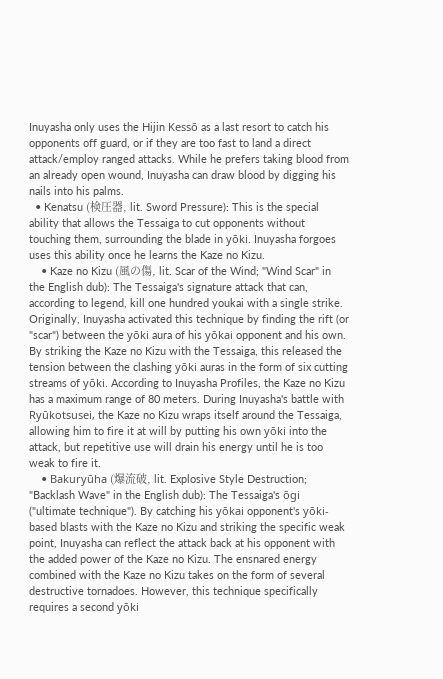Inuyasha only uses the Hijin Kessō as a last resort to catch his opponents off guard, or if they are too fast to land a direct attack/employ ranged attacks. While he prefers taking blood from an already open wound, Inuyasha can draw blood by digging his nails into his palms.
  • Kenatsu (検圧器, lit. Sword Pressure): This is the special ability that allows the Tessaiga to cut opponents without touching them, surrounding the blade in yōki. Inuyasha forgoes uses this ability once he learns the Kaze no Kizu.
    • Kaze no Kizu (風の傷, lit. Scar of the Wind; "Wind Scar" in the English dub): The Tessaiga's signature attack that can, according to legend, kill one hundred youkai with a single strike. Originally, Inuyasha activated this technique by finding the rift (or "scar") between the yōki aura of his yōkai opponent and his own. By striking the Kaze no Kizu with the Tessaiga, this released the tension between the clashing yōki auras in the form of six cutting streams of yōki. According to Inuyasha Profiles, the Kaze no Kizu has a maximum range of 80 meters. During Inuyasha's battle with Ryūkotsusei, the Kaze no Kizu wraps itself around the Tessaiga, allowing him to fire it at will by putting his own yōki into the attack, but repetitive use will drain his energy until he is too weak to fire it.
    • Bakuryūha (爆流破, lit. Explosive Style Destruction; "Backlash Wave" in the English dub): The Tessaiga's ōgi ("ultimate technique"). By catching his yōkai opponent's yōki-based blasts with the Kaze no Kizu and striking the specific weak point, Inuyasha can reflect the attack back at his opponent with the added power of the Kaze no Kizu. The ensnared energy combined with the Kaze no Kizu takes on the form of several destructive tornadoes. However, this technique specifically requires a second yōki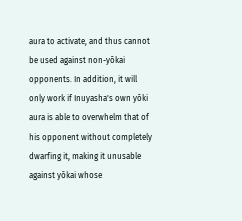aura to activate, and thus cannot be used against non-yōkai opponents. In addition, it will only work if Inuyasha's own yōki aura is able to overwhelm that of his opponent without completely dwarfing it, making it unusable against yōkai whose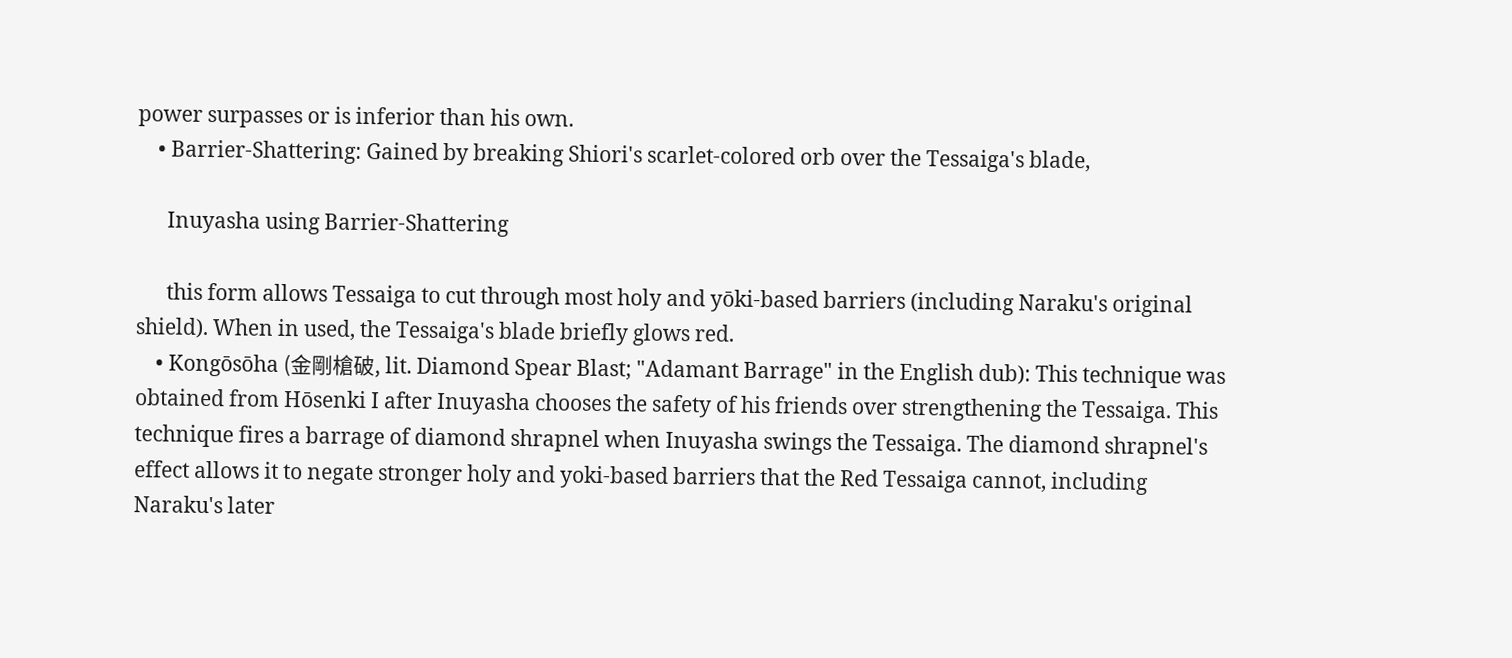power surpasses or is inferior than his own.
    • Barrier-Shattering: Gained by breaking Shiori's scarlet-colored orb over the Tessaiga's blade,

      Inuyasha using Barrier-Shattering

      this form allows Tessaiga to cut through most holy and yōki-based barriers (including Naraku's original shield). When in used, the Tessaiga's blade briefly glows red.
    • Kongōsōha (金剛槍破, lit. Diamond Spear Blast; "Adamant Barrage" in the English dub): This technique was obtained from Hōsenki I after Inuyasha chooses the safety of his friends over strengthening the Tessaiga. This technique fires a barrage of diamond shrapnel when Inuyasha swings the Tessaiga. The diamond shrapnel's effect allows it to negate stronger holy and yoki-based barriers that the Red Tessaiga cannot, including Naraku's later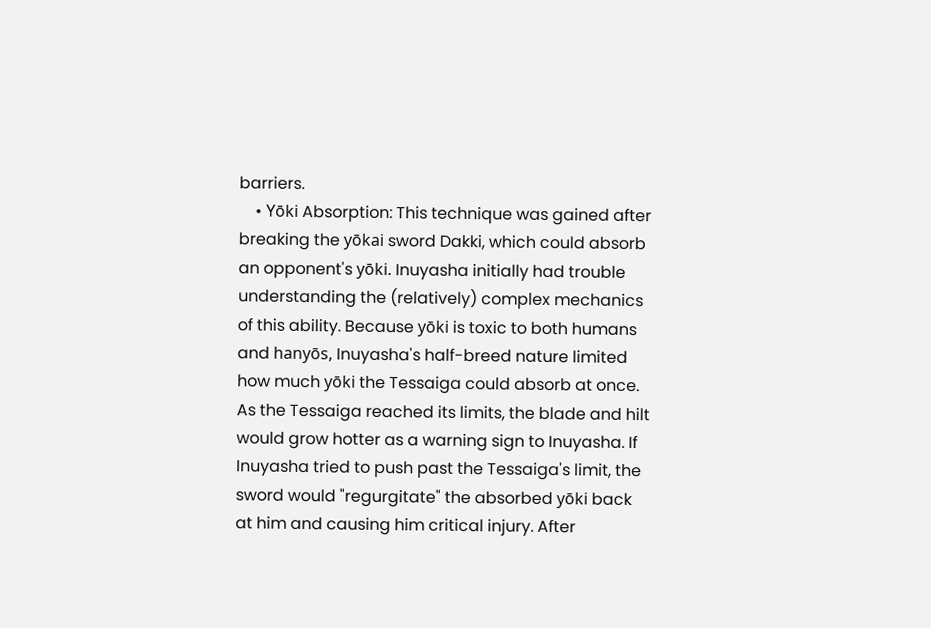barriers.
    • Yōki Absorption: This technique was gained after breaking the yōkai sword Dakki, which could absorb an opponent's yōki. Inuyasha initially had trouble understanding the (relatively) complex mechanics of this ability. Because yōki is toxic to both humans and hanyōs, Inuyasha's half-breed nature limited how much yōki the Tessaiga could absorb at once. As the Tessaiga reached its limits, the blade and hilt would grow hotter as a warning sign to Inuyasha. If Inuyasha tried to push past the Tessaiga's limit, the sword would "regurgitate" the absorbed yōki back at him and causing him critical injury. After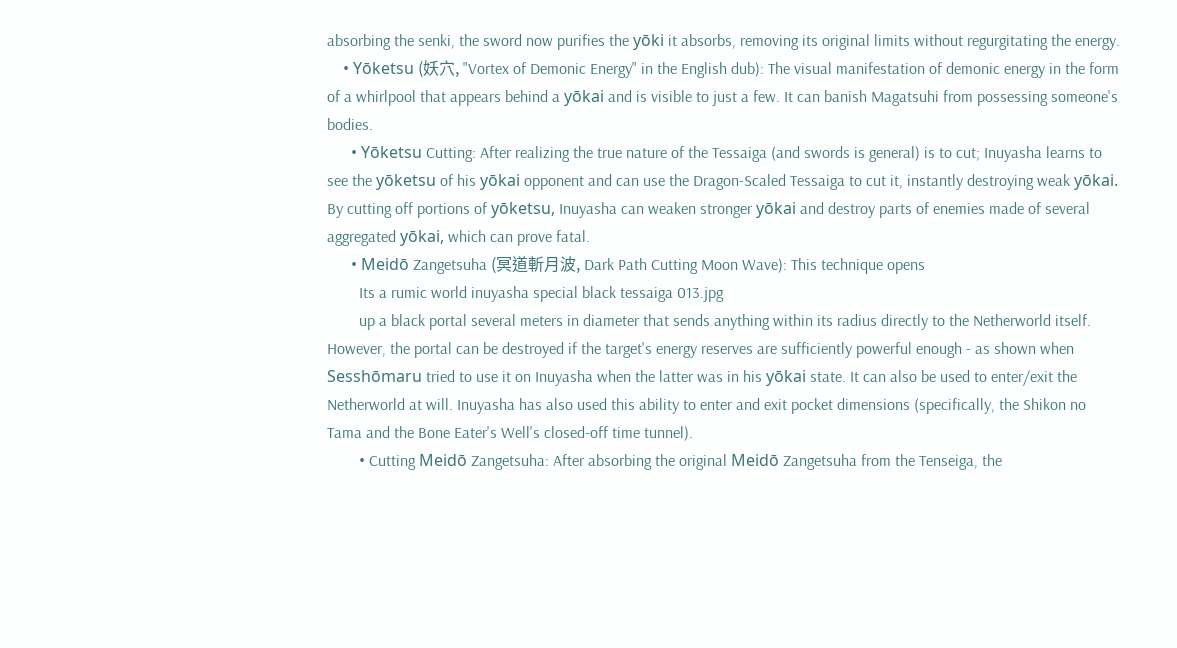absorbing the senki, the sword now purifies the yōki it absorbs, removing its original limits without regurgitating the energy.
    • Yōketsu (妖穴, "Vortex of Demonic Energy" in the English dub): The visual manifestation of demonic energy in the form of a whirlpool that appears behind a yōkai and is visible to just a few. It can banish Magatsuhi from possessing someone's bodies.
      • Yōketsu Cutting: After realizing the true nature of the Tessaiga (and swords is general) is to cut; Inuyasha learns to see the yōketsu of his yōkai opponent and can use the Dragon-Scaled Tessaiga to cut it, instantly destroying weak yōkai. By cutting off portions of yōketsu, Inuyasha can weaken stronger yōkai and destroy parts of enemies made of several aggregated yōkai, which can prove fatal.
      • Meidō Zangetsuha (冥道斬月波, Dark Path Cutting Moon Wave): This technique opens
        Its a rumic world inuyasha special black tessaiga 013.jpg
        up a black portal several meters in diameter that sends anything within its radius directly to the Netherworld itself. However, the portal can be destroyed if the target's energy reserves are sufficiently powerful enough - as shown when Sesshōmaru tried to use it on Inuyasha when the latter was in his yōkai state. It can also be used to enter/exit the Netherworld at will. Inuyasha has also used this ability to enter and exit pocket dimensions (specifically, the Shikon no Tama and the Bone Eater's Well's closed-off time tunnel).
        • Cutting Meidō Zangetsuha: After absorbing the original Meidō Zangetsuha from the Tenseiga, the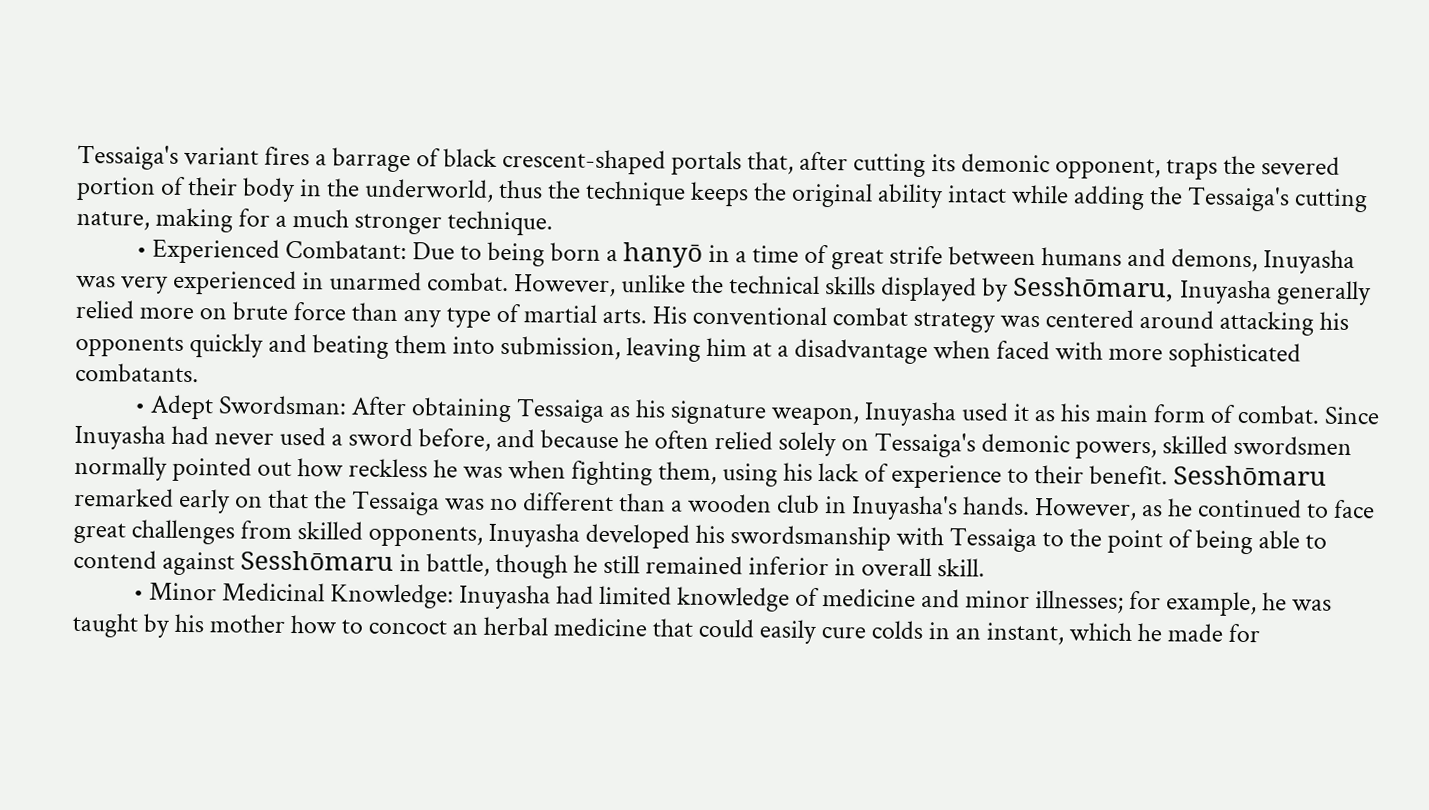Tessaiga's variant fires a barrage of black crescent-shaped portals that, after cutting its demonic opponent, traps the severed portion of their body in the underworld, thus the technique keeps the original ability intact while adding the Tessaiga's cutting nature, making for a much stronger technique.
          • Experienced Combatant: Due to being born a hanyō in a time of great strife between humans and demons, Inuyasha was very experienced in unarmed combat. However, unlike the technical skills displayed by Sesshōmaru, Inuyasha generally relied more on brute force than any type of martial arts. His conventional combat strategy was centered around attacking his opponents quickly and beating them into submission, leaving him at a disadvantage when faced with more sophisticated combatants.
          • Adept Swordsman: After obtaining Tessaiga as his signature weapon, Inuyasha used it as his main form of combat. Since Inuyasha had never used a sword before, and because he often relied solely on Tessaiga's demonic powers, skilled swordsmen normally pointed out how reckless he was when fighting them, using his lack of experience to their benefit. Sesshōmaru remarked early on that the Tessaiga was no different than a wooden club in Inuyasha's hands. However, as he continued to face great challenges from skilled opponents, Inuyasha developed his swordsmanship with Tessaiga to the point of being able to contend against Sesshōmaru in battle, though he still remained inferior in overall skill.
          • Minor Medicinal Knowledge: Inuyasha had limited knowledge of medicine and minor illnesses; for example, he was taught by his mother how to concoct an herbal medicine that could easily cure colds in an instant, which he made for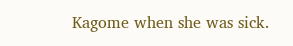Kagome when she was sick.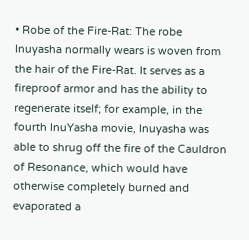• Robe of the Fire-Rat: The robe Inuyasha normally wears is woven from the hair of the Fire-Rat. It serves as a fireproof armor and has the ability to regenerate itself; for example, in the fourth InuYasha movie, Inuyasha was able to shrug off the fire of the Cauldron of Resonance, which would have otherwise completely burned and evaporated a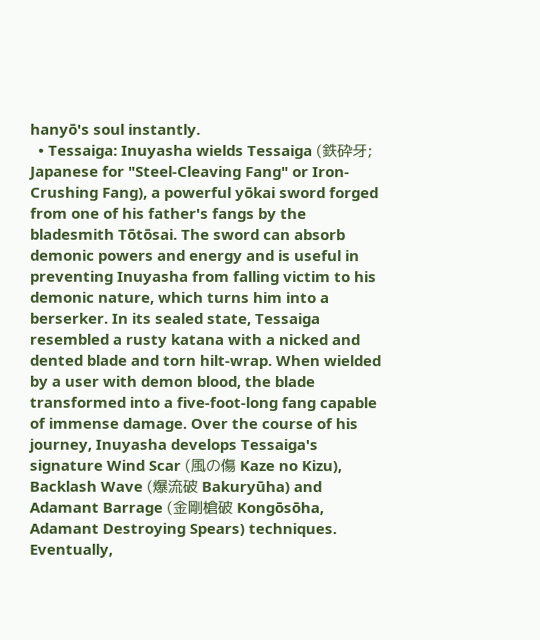hanyō's soul instantly.
  • Tessaiga: Inuyasha wields Tessaiga (鉄砕牙; Japanese for "Steel-Cleaving Fang" or Iron-Crushing Fang), a powerful yōkai sword forged from one of his father's fangs by the bladesmith Tōtōsai. The sword can absorb demonic powers and energy and is useful in preventing Inuyasha from falling victim to his demonic nature, which turns him into a berserker. In its sealed state, Tessaiga resembled a rusty katana with a nicked and dented blade and torn hilt-wrap. When wielded by a user with demon blood, the blade transformed into a five-foot-long fang capable of immense damage. Over the course of his journey, Inuyasha develops Tessaiga's signature Wind Scar (風の傷 Kaze no Kizu), Backlash Wave (爆流破 Bakuryūha) and Adamant Barrage (金剛槍破 Kongōsōha, Adamant Destroying Spears) techniques. Eventually,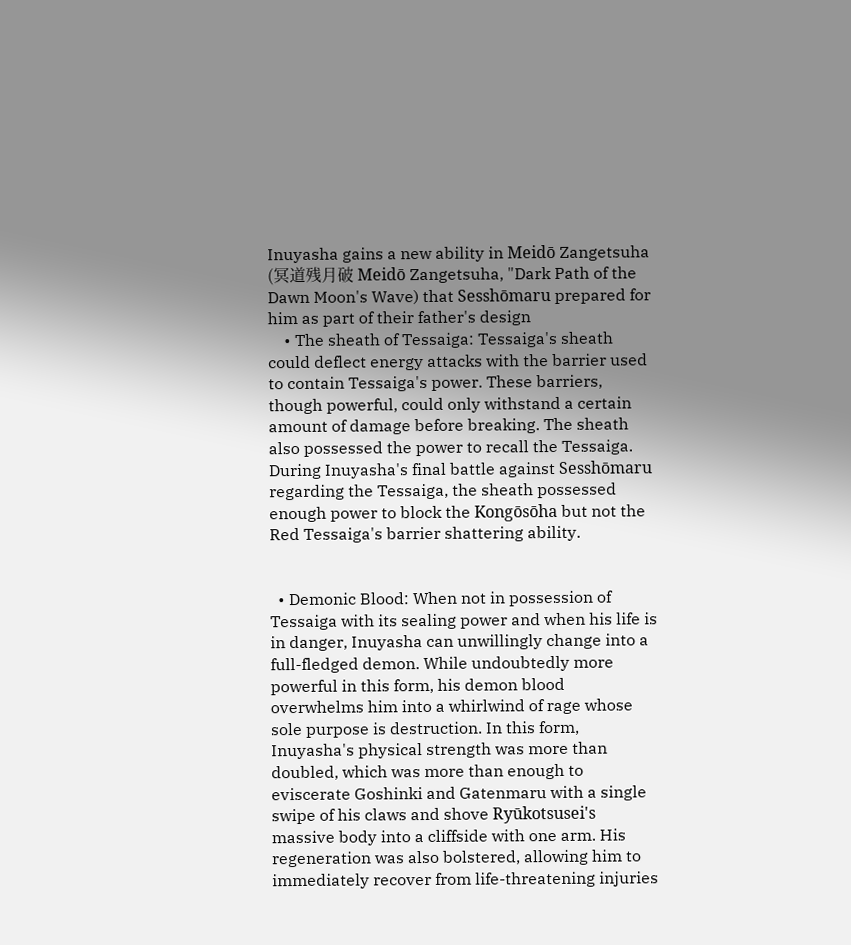Inuyasha gains a new ability in Meidō Zangetsuha (冥道残月破 Meidō Zangetsuha, "Dark Path of the Dawn Moon's Wave) that Sesshōmaru prepared for him as part of their father's design
    • The sheath of Tessaiga: Tessaiga's sheath could deflect energy attacks with the barrier used to contain Tessaiga's power. These barriers, though powerful, could only withstand a certain amount of damage before breaking. The sheath also possessed the power to recall the Tessaiga. During Inuyasha's final battle against Sesshōmaru regarding the Tessaiga, the sheath possessed enough power to block the Kongōsōha but not the Red Tessaiga's barrier shattering ability.


  • Demonic Blood: When not in possession of Tessaiga with its sealing power and when his life is in danger, Inuyasha can unwillingly change into a full-fledged demon. While undoubtedly more powerful in this form, his demon blood overwhelms him into a whirlwind of rage whose sole purpose is destruction. In this form, Inuyasha's physical strength was more than doubled, which was more than enough to eviscerate Goshinki and Gatenmaru with a single swipe of his claws and shove Ryūkotsusei's massive body into a cliffside with one arm. His regeneration was also bolstered, allowing him to immediately recover from life-threatening injuries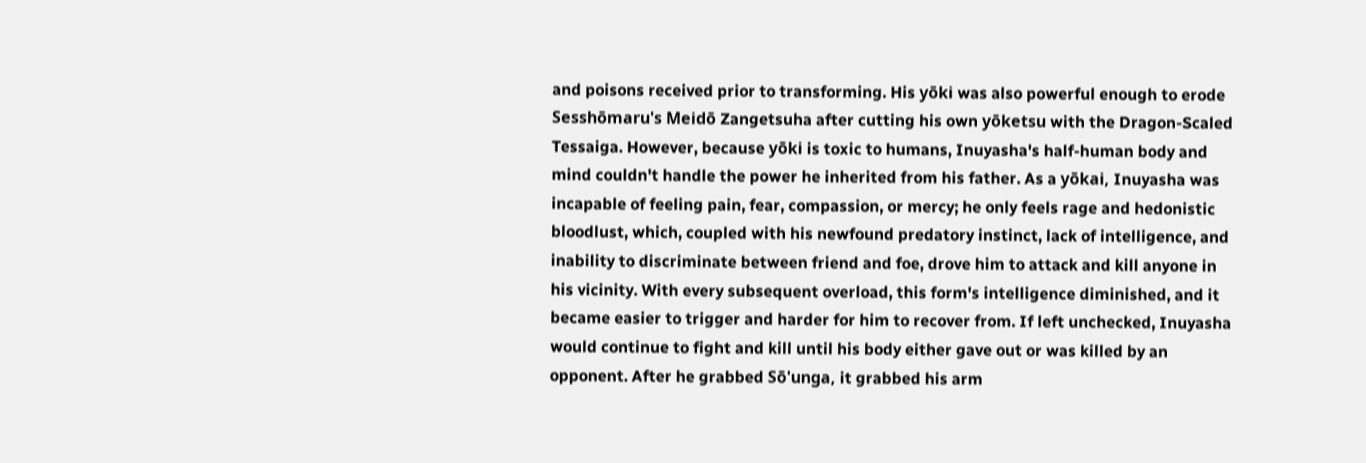and poisons received prior to transforming. His yōki was also powerful enough to erode Sesshōmaru's Meidō Zangetsuha after cutting his own yōketsu with the Dragon-Scaled Tessaiga. However, because yōki is toxic to humans, Inuyasha's half-human body and mind couldn't handle the power he inherited from his father. As a yōkai, Inuyasha was incapable of feeling pain, fear, compassion, or mercy; he only feels rage and hedonistic bloodlust, which, coupled with his newfound predatory instinct, lack of intelligence, and inability to discriminate between friend and foe, drove him to attack and kill anyone in his vicinity. With every subsequent overload, this form's intelligence diminished, and it became easier to trigger and harder for him to recover from. If left unchecked, Inuyasha would continue to fight and kill until his body either gave out or was killed by an opponent. After he grabbed Sō'unga, it grabbed his arm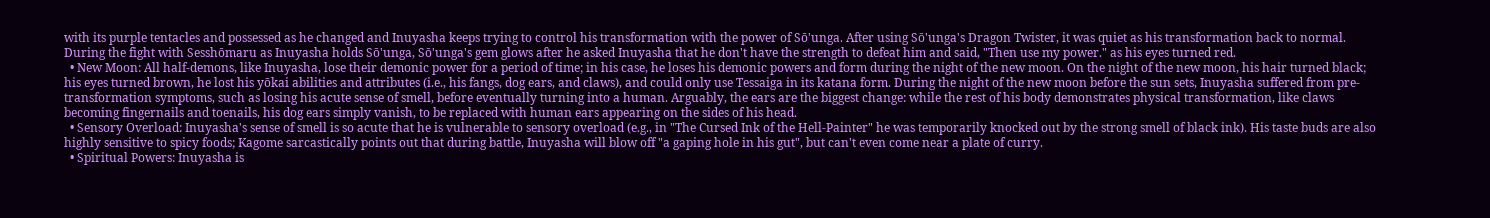with its purple tentacles and possessed as he changed and Inuyasha keeps trying to control his transformation with the power of Sō'unga. After using Sō'unga's Dragon Twister, it was quiet as his transformation back to normal. During the fight with Sesshōmaru as Inuyasha holds Sō'unga, Sō'unga's gem glows after he asked Inuyasha that he don't have the strength to defeat him and said, "Then use my power." as his eyes turned red.
  • New Moon: All half-demons, like Inuyasha, lose their demonic power for a period of time; in his case, he loses his demonic powers and form during the night of the new moon. On the night of the new moon, his hair turned black; his eyes turned brown, he lost his yōkai abilities and attributes (i.e., his fangs, dog ears, and claws), and could only use Tessaiga in its katana form. During the night of the new moon before the sun sets, Inuyasha suffered from pre-transformation symptoms, such as losing his acute sense of smell, before eventually turning into a human. Arguably, the ears are the biggest change: while the rest of his body demonstrates physical transformation, like claws becoming fingernails and toenails, his dog ears simply vanish, to be replaced with human ears appearing on the sides of his head.
  • Sensory Overload: Inuyasha's sense of smell is so acute that he is vulnerable to sensory overload (e.g., in "The Cursed Ink of the Hell-Painter" he was temporarily knocked out by the strong smell of black ink). His taste buds are also highly sensitive to spicy foods; Kagome sarcastically points out that during battle, Inuyasha will blow off "a gaping hole in his gut", but can't even come near a plate of curry.
  • Spiritual Powers: Inuyasha is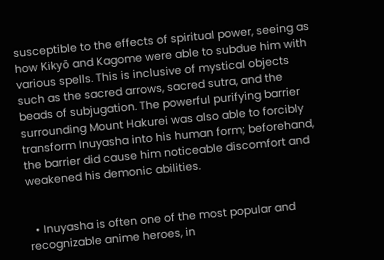susceptible to the effects of spiritual power, seeing as how Kikyō and Kagome were able to subdue him with various spells. This is inclusive of mystical objects such as the sacred arrows, sacred sutra, and the beads of subjugation. The powerful purifying barrier surrounding Mount Hakurei was also able to forcibly transform Inuyasha into his human form; beforehand, the barrier did cause him noticeable discomfort and weakened his demonic abilities.


  • Inuyasha is often one of the most popular and recognizable anime heroes, in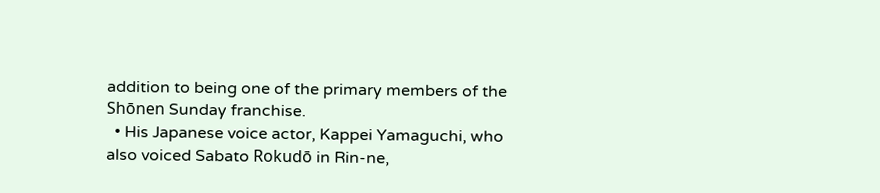addition to being one of the primary members of the Shōnen Sunday franchise.
  • His Japanese voice actor, Kappei Yamaguchi, who also voiced Sabato Rokudō in Rin-ne,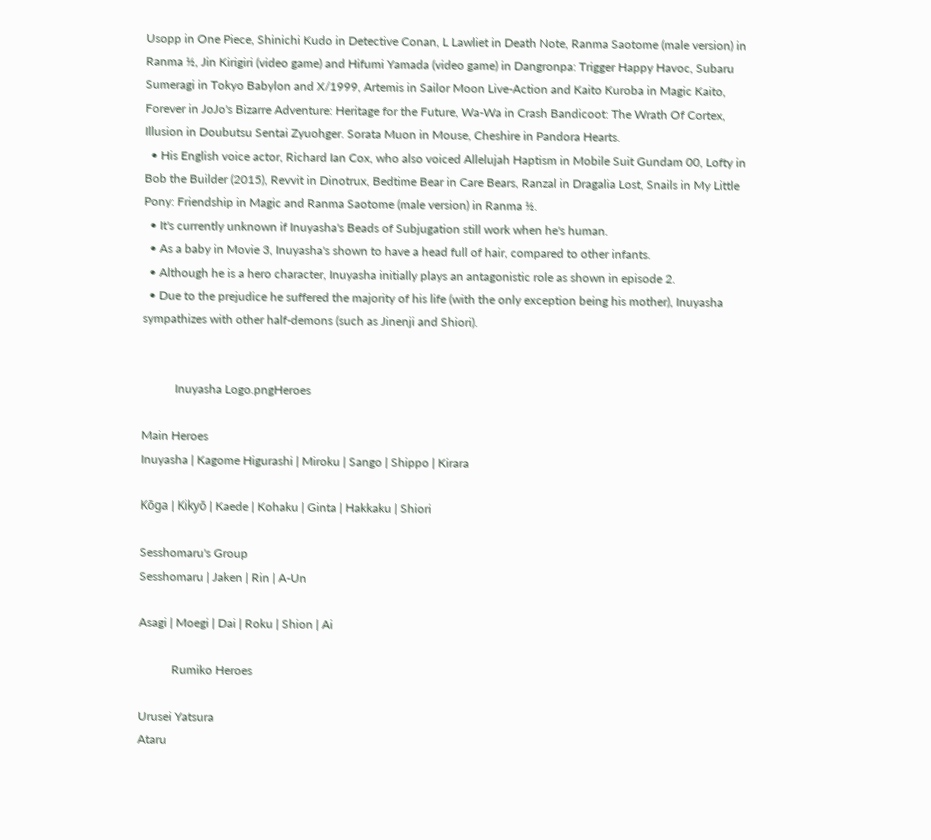Usopp in One Piece, Shinichi Kudo in Detective Conan, L Lawliet in Death Note, Ranma Saotome (male version) in Ranma ½, Jin Kirigiri (video game) and Hifumi Yamada (video game) in Dangronpa: Trigger Happy Havoc, Subaru Sumeragi in Tokyo Babylon and X/1999, Artemis in Sailor Moon Live-Action and Kaito Kuroba in Magic Kaito, Forever in JoJo's Bizarre Adventure: Heritage for the Future, Wa-Wa in Crash Bandicoot: The Wrath Of Cortex, Illusion in Doubutsu Sentai Zyuohger. Sorata Muon in Mouse, Cheshire in Pandora Hearts.
  • His English voice actor, Richard Ian Cox, who also voiced Allelujah Haptism in Mobile Suit Gundam 00, Lofty in Bob the Builder (2015), Revvit in Dinotrux, Bedtime Bear in Care Bears, Ranzal in Dragalia Lost, Snails in My Little Pony: Friendship in Magic and Ranma Saotome (male version) in Ranma ½.
  • It's currently unknown if Inuyasha's Beads of Subjugation still work when he's human.
  • As a baby in Movie 3, Inuyasha's shown to have a head full of hair, compared to other infants.
  • Although he is a hero character, Inuyasha initially plays an antagonistic role as shown in episode 2.
  • Due to the prejudice he suffered the majority of his life (with the only exception being his mother), Inuyasha sympathizes with other half-demons (such as Jinenji and Shiori).


           Inuyasha Logo.pngHeroes

Main Heroes
Inuyasha | Kagome Higurashi | Miroku | Sango | Shippo | Kirara

Kōga | Kikyō | Kaede | Kohaku | Ginta | Hakkaku | Shiori

Sesshomaru's Group
Sesshomaru | Jaken | Rin | A-Un

Asagi | Moegi | Dai | Roku | Shion | Ai

           Rumiko Heroes

Urusei Yatsura
Ataru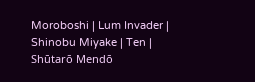Moroboshi | Lum Invader | Shinobu Miyake | Ten | Shūtarō Mendō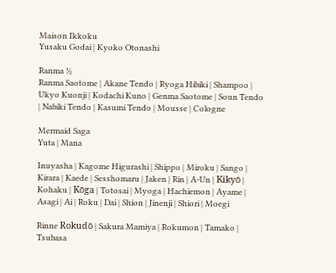Maison Ikkoku
Yusaku Godai | Kyoko Otonashi

Ranma ½
Ranma Saotome | Akane Tendo | Ryoga Hibiki | Shampoo | Ukyo Kuonji | Kodachi Kuno | Genma Saotome | Soun Tendo | Nabiki Tendo | Kasumi Tendo | Mousse | Cologne

Mermaid Saga
Yuta | Mana

Inuyasha | Kagome Higurashi | Shippo | Miroku | Sango | Kirara | Kaede | Sesshomaru | Jaken | Rin | A-Un | Kikyō | Kohaku | Kōga | Totosai | Myoga | Hachiemon | Ayame | Asagi | Ai | Roku | Dai | Shion | Jinenji | Shiori | Moegi

Rinne Rokudō | Sakura Mamiya | Rokumon | Tamako | Tsubasa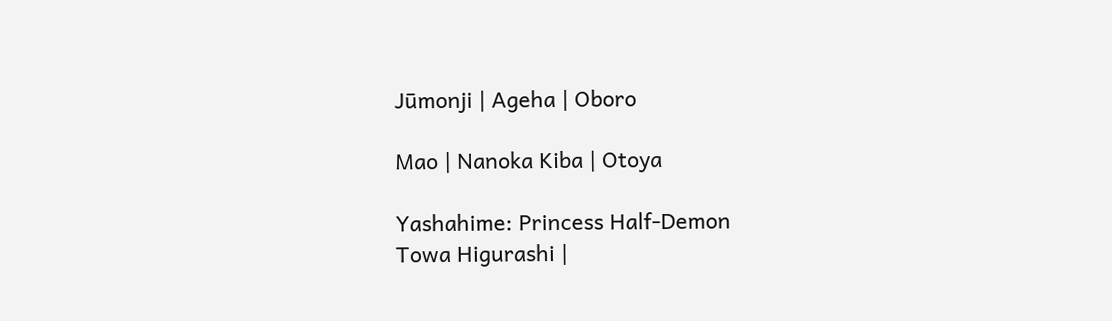Jūmonji | Ageha | Oboro

Mao | Nanoka Kiba | Otoya

Yashahime: Princess Half-Demon
Towa Higurashi |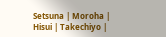Setsuna | Moroha | Hisui | Takechiyo |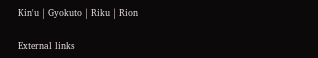Kin'u | Gyokuto | Riku | Rion

External links